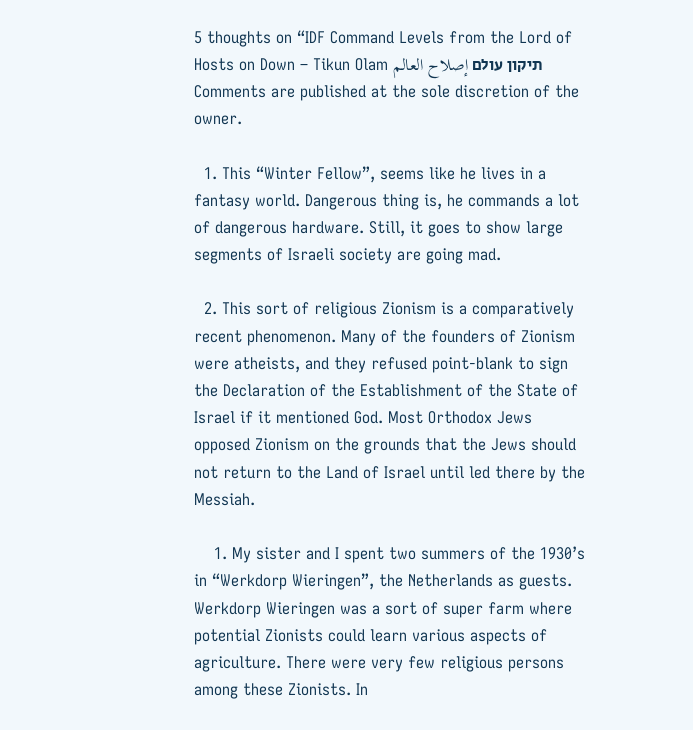5 thoughts on “IDF Command Levels from the Lord of Hosts on Down – Tikun Olam תיקון עולם إصلاح العالم
Comments are published at the sole discretion of the owner.

  1. This “Winter Fellow”, seems like he lives in a fantasy world. Dangerous thing is, he commands a lot of dangerous hardware. Still, it goes to show large segments of Israeli society are going mad.

  2. This sort of religious Zionism is a comparatively recent phenomenon. Many of the founders of Zionism were atheists, and they refused point-blank to sign the Declaration of the Establishment of the State of Israel if it mentioned God. Most Orthodox Jews opposed Zionism on the grounds that the Jews should not return to the Land of Israel until led there by the Messiah.

    1. My sister and I spent two summers of the 1930’s in “Werkdorp Wieringen”, the Netherlands as guests. Werkdorp Wieringen was a sort of super farm where potential Zionists could learn various aspects of agriculture. There were very few religious persons among these Zionists. In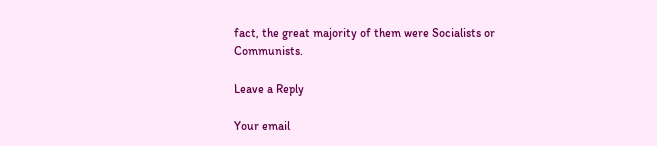fact, the great majority of them were Socialists or Communists.

Leave a Reply

Your email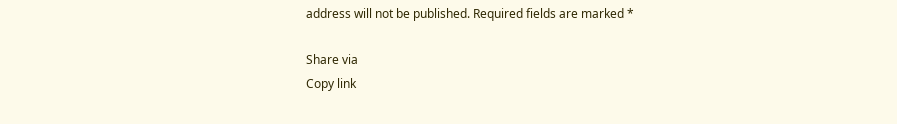address will not be published. Required fields are marked *

Share via
Copy link